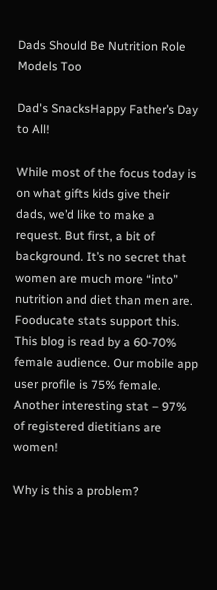Dads Should Be Nutrition Role Models Too

Dad's SnacksHappy Father’s Day to All!

While most of the focus today is on what gifts kids give their dads, we’d like to make a request. But first, a bit of background. It’s no secret that women are much more “into” nutrition and diet than men are. Fooducate stats support this. This blog is read by a 60-70% female audience. Our mobile app user profile is 75% female. Another interesting stat – 97% of registered dietitians are women!

Why is this a problem?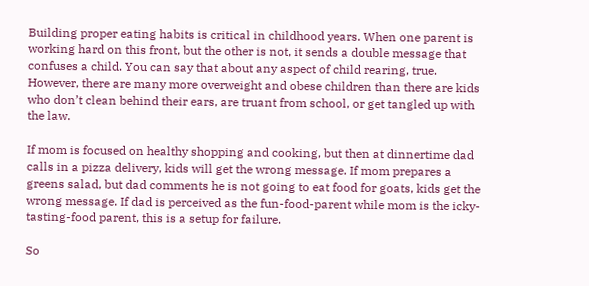Building proper eating habits is critical in childhood years. When one parent is working hard on this front, but the other is not, it sends a double message that confuses a child. You can say that about any aspect of child rearing, true. However, there are many more overweight and obese children than there are kids who don’t clean behind their ears, are truant from school, or get tangled up with the law.

If mom is focused on healthy shopping and cooking, but then at dinnertime dad calls in a pizza delivery, kids will get the wrong message. If mom prepares a greens salad, but dad comments he is not going to eat food for goats, kids get the wrong message. If dad is perceived as the fun-food-parent while mom is the icky-tasting-food parent, this is a setup for failure.

So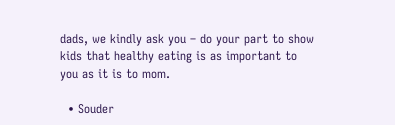dads, we kindly ask you – do your part to show kids that healthy eating is as important to you as it is to mom.

  • Souder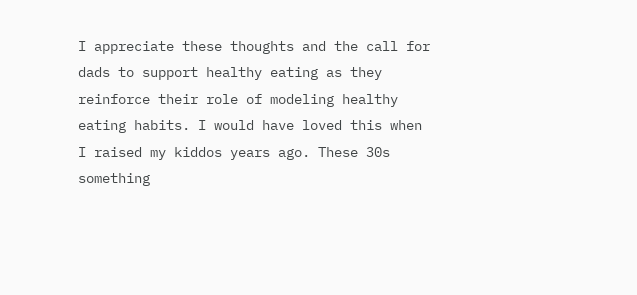I appreciate these thoughts and the call for dads to support healthy eating as they reinforce their role of modeling healthy eating habits. I would have loved this when I raised my kiddos years ago. These 30s something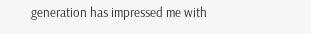generation has impressed me with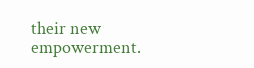their new empowerment.